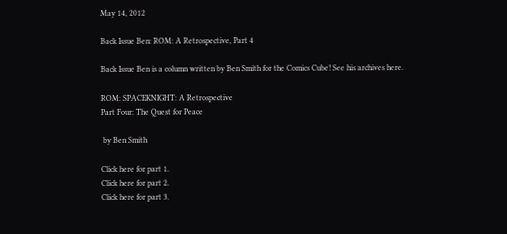May 14, 2012

Back Issue Ben: ROM: A Retrospective, Part 4

Back Issue Ben is a column written by Ben Smith for the Comics Cube! See his archives here.

ROM: SPACEKNIGHT: A Retrospective
Part Four: The Quest for Peace

 by Ben Smith

Click here for part 1.
Click here for part 2.
Click here for part 3.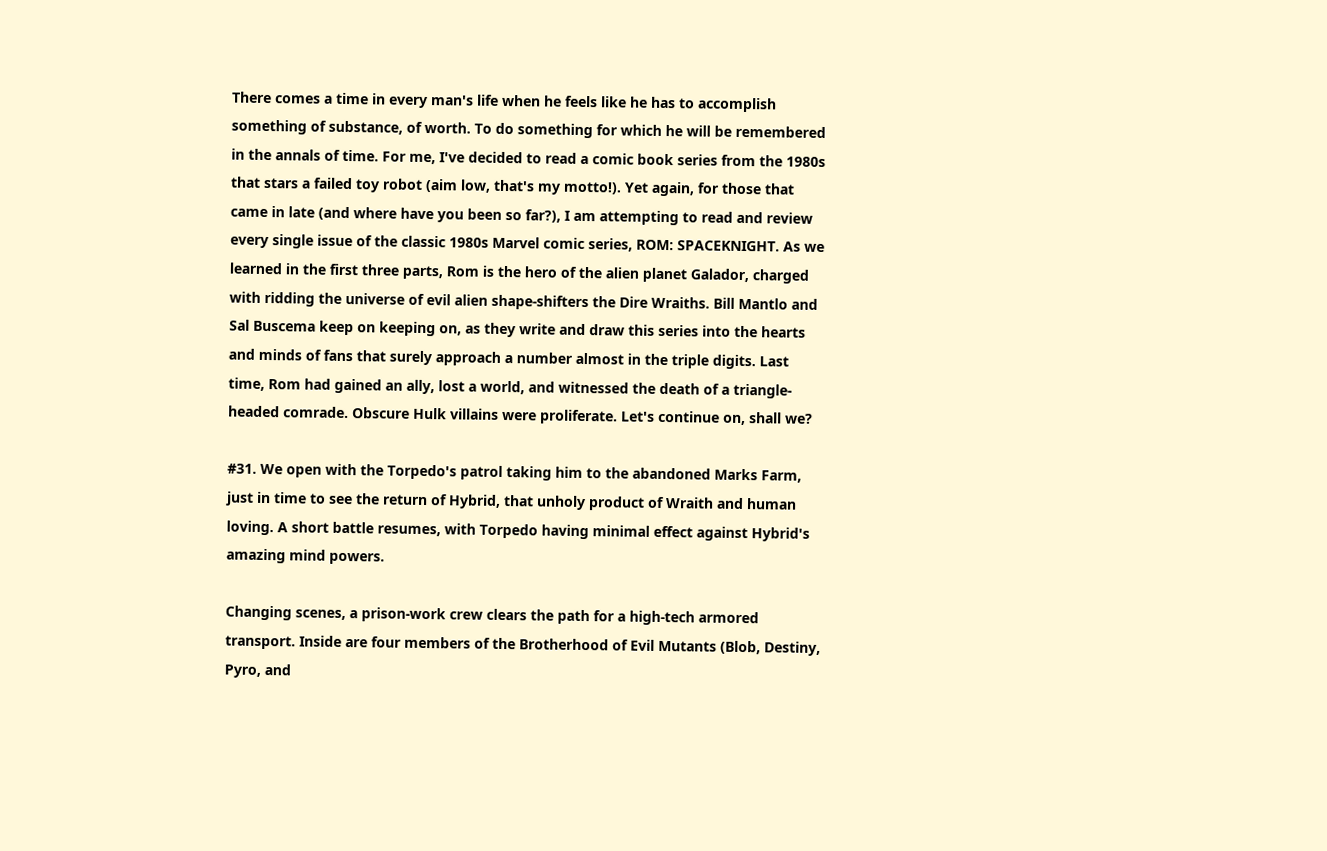There comes a time in every man's life when he feels like he has to accomplish something of substance, of worth. To do something for which he will be remembered in the annals of time. For me, I've decided to read a comic book series from the 1980s that stars a failed toy robot (aim low, that's my motto!). Yet again, for those that came in late (and where have you been so far?), I am attempting to read and review every single issue of the classic 1980s Marvel comic series, ROM: SPACEKNIGHT. As we learned in the first three parts, Rom is the hero of the alien planet Galador, charged with ridding the universe of evil alien shape-shifters the Dire Wraiths. Bill Mantlo and Sal Buscema keep on keeping on, as they write and draw this series into the hearts and minds of fans that surely approach a number almost in the triple digits. Last time, Rom had gained an ally, lost a world, and witnessed the death of a triangle-headed comrade. Obscure Hulk villains were proliferate. Let's continue on, shall we?

#31. We open with the Torpedo's patrol taking him to the abandoned Marks Farm, just in time to see the return of Hybrid, that unholy product of Wraith and human loving. A short battle resumes, with Torpedo having minimal effect against Hybrid's amazing mind powers.

Changing scenes, a prison-work crew clears the path for a high-tech armored transport. Inside are four members of the Brotherhood of Evil Mutants (Blob, Destiny, Pyro, and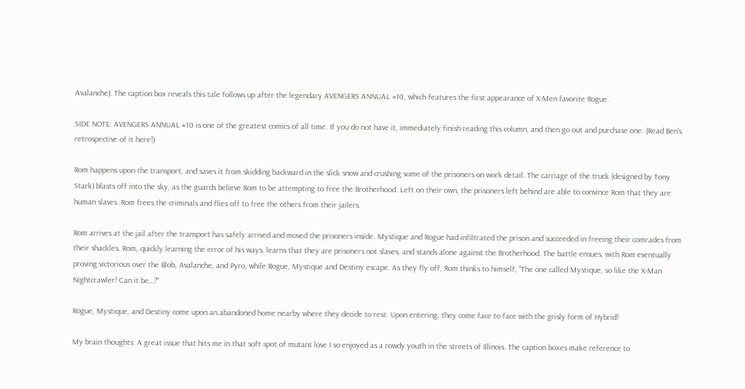Avalanche). The caption box reveals this tale follows up after the legendary AVENGERS ANNUAL #10, which features the first appearance of X-Men favorite Rogue.

SIDE NOTE: AVENGERS ANNUAL #10 is one of the greatest comics of all time. If you do not have it, immediately finish reading this column, and then go out and purchase one. (Read Ben's retrospective of it here!)

Rom happens upon the transport, and saves it from skidding backward in the slick snow and crushing some of the prisoners on work detail. The carriage of the truck (designed by Tony Stark) blasts off into the sky, as the guards believe Rom to be attempting to free the Brotherhood. Left on their own, the prisoners left behind are able to convince Rom that they are human slaves. Rom frees the criminals and flies off to free the others from their jailers.

Rom arrives at the jail after the transport has safely arrived and moved the prisoners inside. Mystique and Rogue had infiltrated the prison and succeeded in freeing their comrades from their shackles. Rom, quickly learning the error of his ways, learns that they are prisoners not slaves, and stands alone against the Brotherhood. The battle ensues, with Rom eventually proving victorious over the Blob, Avalanche, and Pyro, while Rogue, Mystique and Destiny escape. As they fly off, Rom thinks to himself, "The one called Mystique, so like the X-Man Nightcrawler! Can it be…?"

Rogue, Mystique, and Destiny come upon an abandoned home nearby where they decide to rest. Upon entering, they come face to face with the grisly form of Hybrid!

My brain thoughts: A great issue that hits me in that soft spot of mutant love I so enjoyed as a rowdy youth in the streets of Illinois. The caption boxes make reference to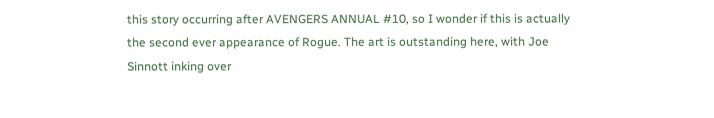this story occurring after AVENGERS ANNUAL #10, so I wonder if this is actually the second ever appearance of Rogue. The art is outstanding here, with Joe Sinnott inking over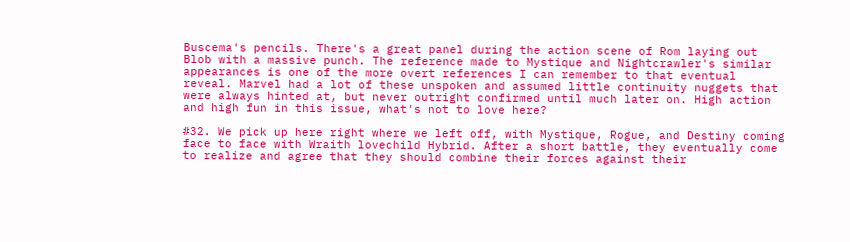Buscema's pencils. There's a great panel during the action scene of Rom laying out Blob with a massive punch. The reference made to Mystique and Nightcrawler's similar appearances is one of the more overt references I can remember to that eventual reveal. Marvel had a lot of these unspoken and assumed little continuity nuggets that were always hinted at, but never outright confirmed until much later on. High action and high fun in this issue, what's not to love here?

#32. We pick up here right where we left off, with Mystique, Rogue, and Destiny coming face to face with Wraith lovechild Hybrid. After a short battle, they eventually come to realize and agree that they should combine their forces against their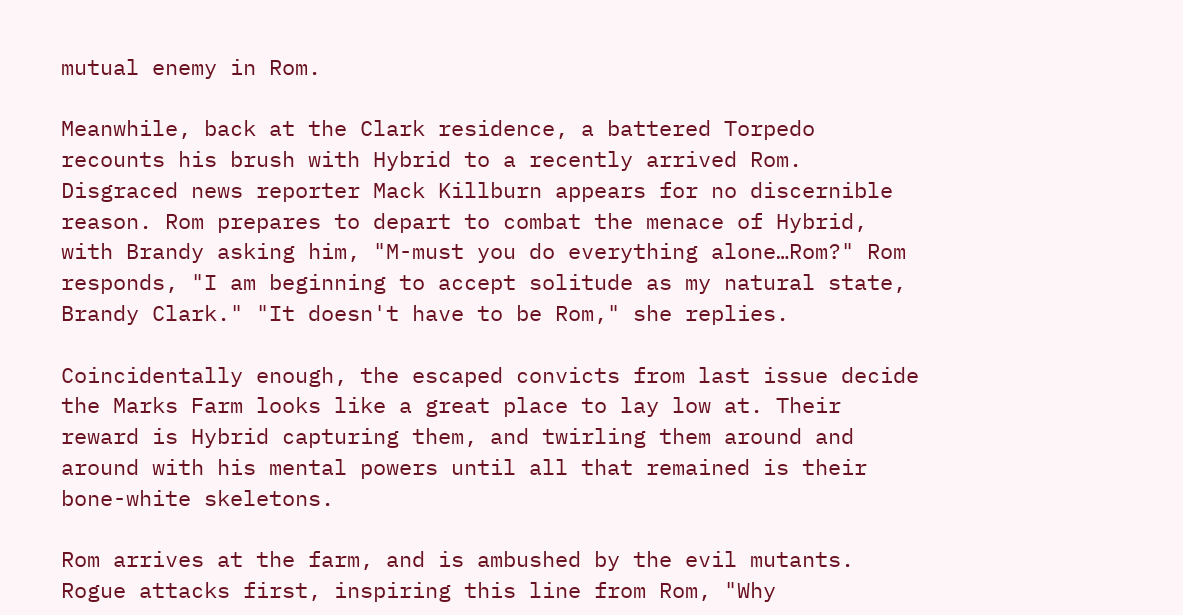mutual enemy in Rom.

Meanwhile, back at the Clark residence, a battered Torpedo recounts his brush with Hybrid to a recently arrived Rom. Disgraced news reporter Mack Killburn appears for no discernible reason. Rom prepares to depart to combat the menace of Hybrid, with Brandy asking him, "M-must you do everything alone…Rom?" Rom responds, "I am beginning to accept solitude as my natural state, Brandy Clark." "It doesn't have to be Rom," she replies.

Coincidentally enough, the escaped convicts from last issue decide the Marks Farm looks like a great place to lay low at. Their reward is Hybrid capturing them, and twirling them around and around with his mental powers until all that remained is their bone-white skeletons.

Rom arrives at the farm, and is ambushed by the evil mutants. Rogue attacks first, inspiring this line from Rom, "Why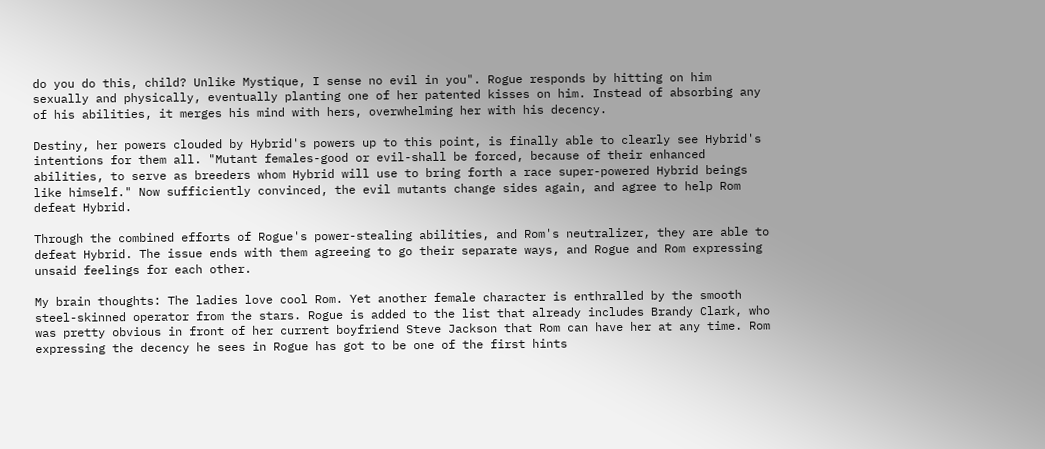do you do this, child? Unlike Mystique, I sense no evil in you". Rogue responds by hitting on him sexually and physically, eventually planting one of her patented kisses on him. Instead of absorbing any of his abilities, it merges his mind with hers, overwhelming her with his decency.

Destiny, her powers clouded by Hybrid's powers up to this point, is finally able to clearly see Hybrid's intentions for them all. "Mutant females-good or evil-shall be forced, because of their enhanced abilities, to serve as breeders whom Hybrid will use to bring forth a race super-powered Hybrid beings like himself." Now sufficiently convinced, the evil mutants change sides again, and agree to help Rom defeat Hybrid.

Through the combined efforts of Rogue's power-stealing abilities, and Rom's neutralizer, they are able to defeat Hybrid. The issue ends with them agreeing to go their separate ways, and Rogue and Rom expressing unsaid feelings for each other.

My brain thoughts: The ladies love cool Rom. Yet another female character is enthralled by the smooth steel-skinned operator from the stars. Rogue is added to the list that already includes Brandy Clark, who was pretty obvious in front of her current boyfriend Steve Jackson that Rom can have her at any time. Rom expressing the decency he sees in Rogue has got to be one of the first hints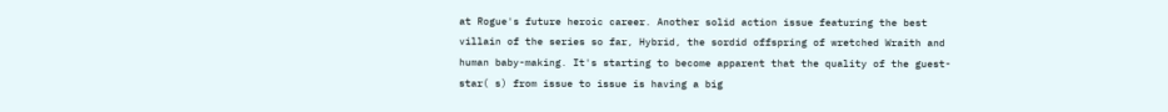at Rogue's future heroic career. Another solid action issue featuring the best villain of the series so far, Hybrid, the sordid offspring of wretched Wraith and human baby-making. It's starting to become apparent that the quality of the guest-star( s) from issue to issue is having a big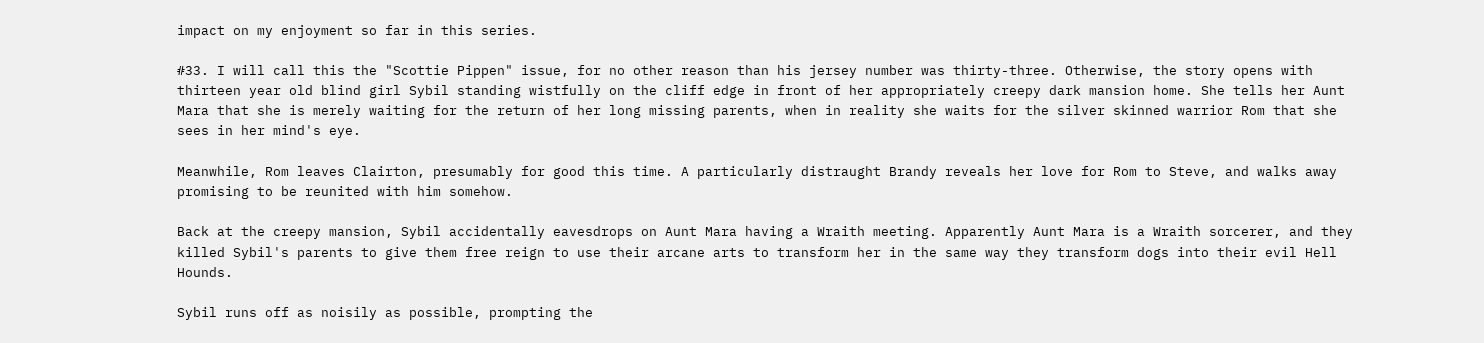impact on my enjoyment so far in this series.

#33. I will call this the "Scottie Pippen" issue, for no other reason than his jersey number was thirty-three. Otherwise, the story opens with thirteen year old blind girl Sybil standing wistfully on the cliff edge in front of her appropriately creepy dark mansion home. She tells her Aunt Mara that she is merely waiting for the return of her long missing parents, when in reality she waits for the silver skinned warrior Rom that she sees in her mind's eye.

Meanwhile, Rom leaves Clairton, presumably for good this time. A particularly distraught Brandy reveals her love for Rom to Steve, and walks away promising to be reunited with him somehow.

Back at the creepy mansion, Sybil accidentally eavesdrops on Aunt Mara having a Wraith meeting. Apparently Aunt Mara is a Wraith sorcerer, and they killed Sybil's parents to give them free reign to use their arcane arts to transform her in the same way they transform dogs into their evil Hell Hounds.

Sybil runs off as noisily as possible, prompting the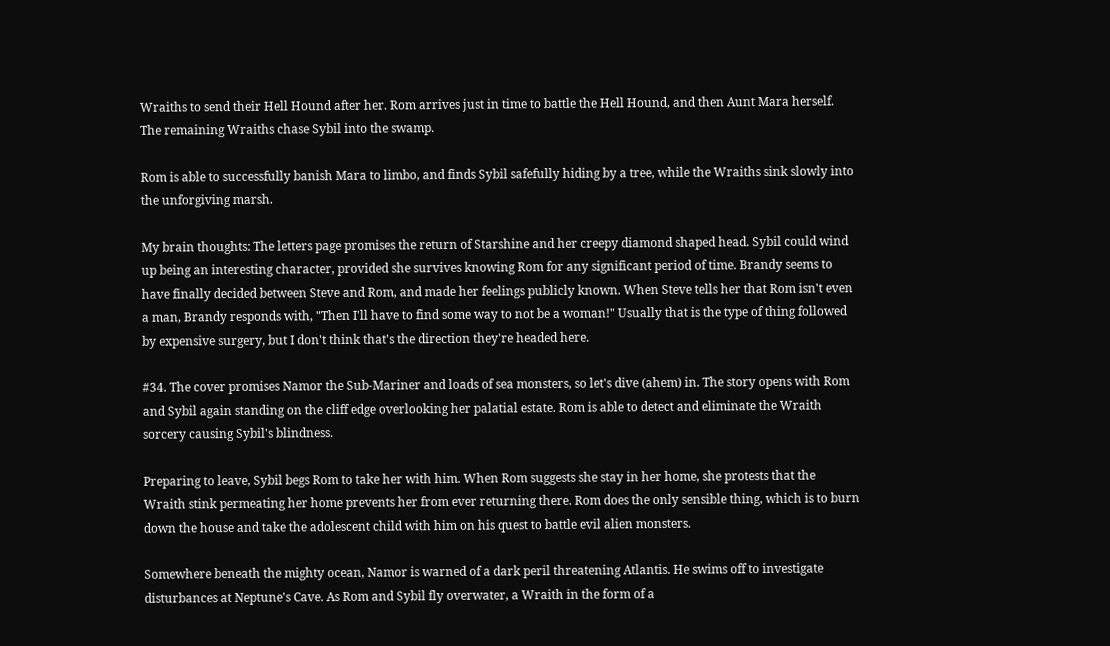Wraiths to send their Hell Hound after her. Rom arrives just in time to battle the Hell Hound, and then Aunt Mara herself. The remaining Wraiths chase Sybil into the swamp.

Rom is able to successfully banish Mara to limbo, and finds Sybil safefully hiding by a tree, while the Wraiths sink slowly into the unforgiving marsh.

My brain thoughts: The letters page promises the return of Starshine and her creepy diamond shaped head. Sybil could wind up being an interesting character, provided she survives knowing Rom for any significant period of time. Brandy seems to have finally decided between Steve and Rom, and made her feelings publicly known. When Steve tells her that Rom isn't even a man, Brandy responds with, "Then I'll have to find some way to not be a woman!" Usually that is the type of thing followed by expensive surgery, but I don't think that's the direction they're headed here.

#34. The cover promises Namor the Sub-Mariner and loads of sea monsters, so let's dive (ahem) in. The story opens with Rom and Sybil again standing on the cliff edge overlooking her palatial estate. Rom is able to detect and eliminate the Wraith sorcery causing Sybil's blindness.

Preparing to leave, Sybil begs Rom to take her with him. When Rom suggests she stay in her home, she protests that the Wraith stink permeating her home prevents her from ever returning there. Rom does the only sensible thing, which is to burn down the house and take the adolescent child with him on his quest to battle evil alien monsters.

Somewhere beneath the mighty ocean, Namor is warned of a dark peril threatening Atlantis. He swims off to investigate disturbances at Neptune's Cave. As Rom and Sybil fly overwater, a Wraith in the form of a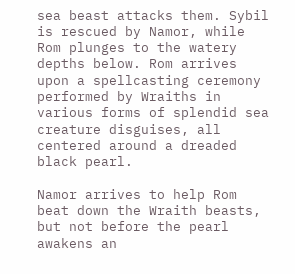sea beast attacks them. Sybil is rescued by Namor, while Rom plunges to the watery depths below. Rom arrives upon a spellcasting ceremony performed by Wraiths in various forms of splendid sea creature disguises, all centered around a dreaded black pearl.

Namor arrives to help Rom beat down the Wraith beasts, but not before the pearl awakens an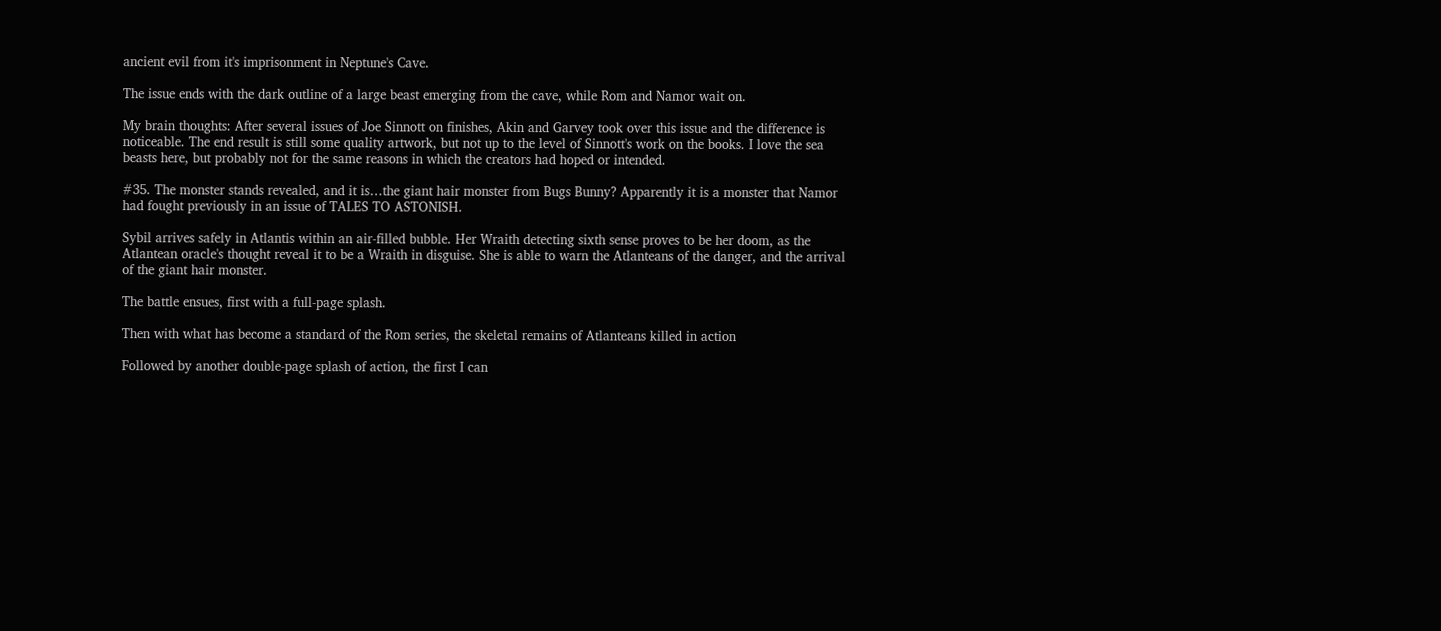ancient evil from it's imprisonment in Neptune's Cave.

The issue ends with the dark outline of a large beast emerging from the cave, while Rom and Namor wait on.

My brain thoughts: After several issues of Joe Sinnott on finishes, Akin and Garvey took over this issue and the difference is noticeable. The end result is still some quality artwork, but not up to the level of Sinnott's work on the books. I love the sea beasts here, but probably not for the same reasons in which the creators had hoped or intended.

#35. The monster stands revealed, and it is…the giant hair monster from Bugs Bunny? Apparently it is a monster that Namor had fought previously in an issue of TALES TO ASTONISH.

Sybil arrives safely in Atlantis within an air-filled bubble. Her Wraith detecting sixth sense proves to be her doom, as the Atlantean oracle's thought reveal it to be a Wraith in disguise. She is able to warn the Atlanteans of the danger, and the arrival of the giant hair monster.

The battle ensues, first with a full-page splash.

Then with what has become a standard of the Rom series, the skeletal remains of Atlanteans killed in action

Followed by another double-page splash of action, the first I can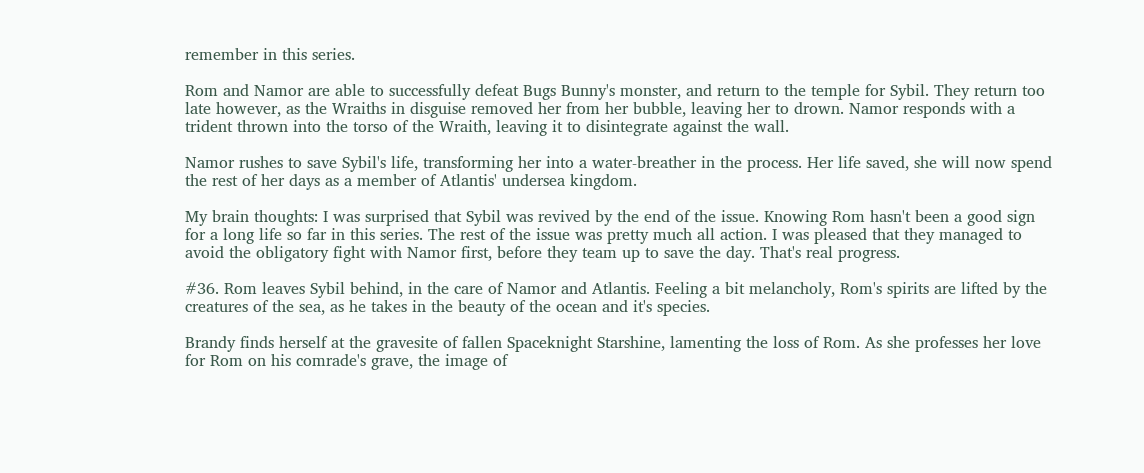remember in this series.

Rom and Namor are able to successfully defeat Bugs Bunny's monster, and return to the temple for Sybil. They return too late however, as the Wraiths in disguise removed her from her bubble, leaving her to drown. Namor responds with a trident thrown into the torso of the Wraith, leaving it to disintegrate against the wall.

Namor rushes to save Sybil's life, transforming her into a water-breather in the process. Her life saved, she will now spend the rest of her days as a member of Atlantis' undersea kingdom.

My brain thoughts: I was surprised that Sybil was revived by the end of the issue. Knowing Rom hasn't been a good sign for a long life so far in this series. The rest of the issue was pretty much all action. I was pleased that they managed to avoid the obligatory fight with Namor first, before they team up to save the day. That's real progress.

#36. Rom leaves Sybil behind, in the care of Namor and Atlantis. Feeling a bit melancholy, Rom's spirits are lifted by the creatures of the sea, as he takes in the beauty of the ocean and it's species.

Brandy finds herself at the gravesite of fallen Spaceknight Starshine, lamenting the loss of Rom. As she professes her love for Rom on his comrade's grave, the image of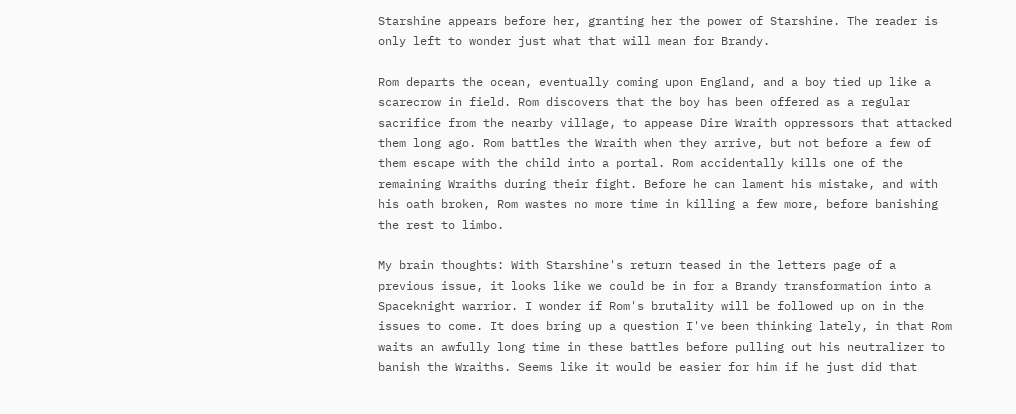Starshine appears before her, granting her the power of Starshine. The reader is only left to wonder just what that will mean for Brandy.

Rom departs the ocean, eventually coming upon England, and a boy tied up like a scarecrow in field. Rom discovers that the boy has been offered as a regular sacrifice from the nearby village, to appease Dire Wraith oppressors that attacked them long ago. Rom battles the Wraith when they arrive, but not before a few of them escape with the child into a portal. Rom accidentally kills one of the remaining Wraiths during their fight. Before he can lament his mistake, and with his oath broken, Rom wastes no more time in killing a few more, before banishing the rest to limbo.

My brain thoughts: With Starshine's return teased in the letters page of a previous issue, it looks like we could be in for a Brandy transformation into a Spaceknight warrior. I wonder if Rom's brutality will be followed up on in the issues to come. It does bring up a question I've been thinking lately, in that Rom waits an awfully long time in these battles before pulling out his neutralizer to banish the Wraiths. Seems like it would be easier for him if he just did that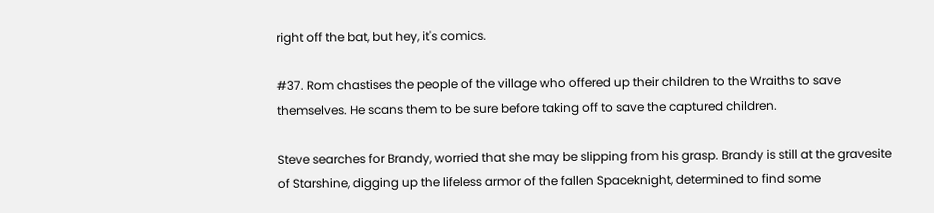right off the bat, but hey, it's comics.

#37. Rom chastises the people of the village who offered up their children to the Wraiths to save themselves. He scans them to be sure before taking off to save the captured children.

Steve searches for Brandy, worried that she may be slipping from his grasp. Brandy is still at the gravesite of Starshine, digging up the lifeless armor of the fallen Spaceknight, determined to find some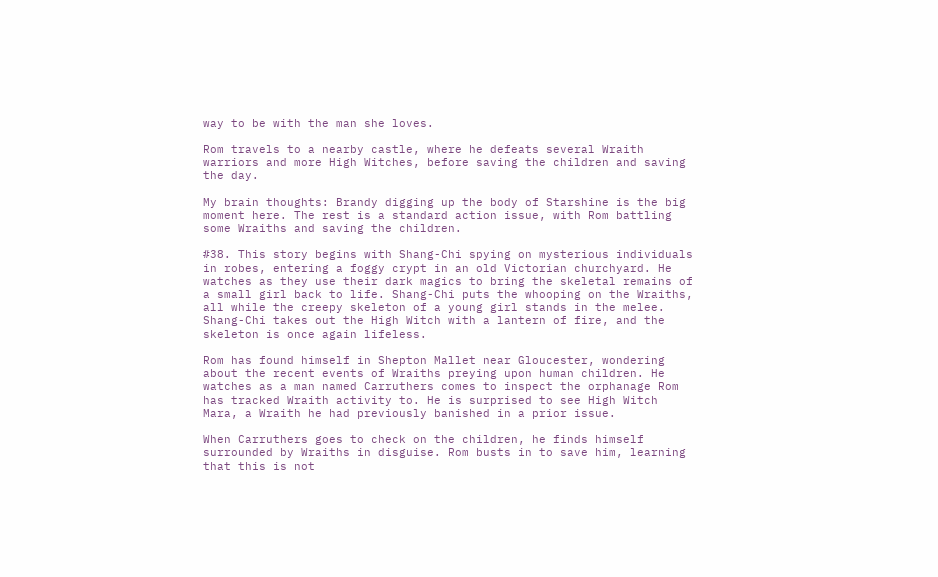way to be with the man she loves.

Rom travels to a nearby castle, where he defeats several Wraith warriors and more High Witches, before saving the children and saving the day.

My brain thoughts: Brandy digging up the body of Starshine is the big moment here. The rest is a standard action issue, with Rom battling some Wraiths and saving the children.

#38. This story begins with Shang-Chi spying on mysterious individuals in robes, entering a foggy crypt in an old Victorian churchyard. He watches as they use their dark magics to bring the skeletal remains of a small girl back to life. Shang-Chi puts the whooping on the Wraiths, all while the creepy skeleton of a young girl stands in the melee. Shang-Chi takes out the High Witch with a lantern of fire, and the skeleton is once again lifeless.

Rom has found himself in Shepton Mallet near Gloucester, wondering about the recent events of Wraiths preying upon human children. He watches as a man named Carruthers comes to inspect the orphanage Rom has tracked Wraith activity to. He is surprised to see High Witch Mara, a Wraith he had previously banished in a prior issue.

When Carruthers goes to check on the children, he finds himself surrounded by Wraiths in disguise. Rom busts in to save him, learning that this is not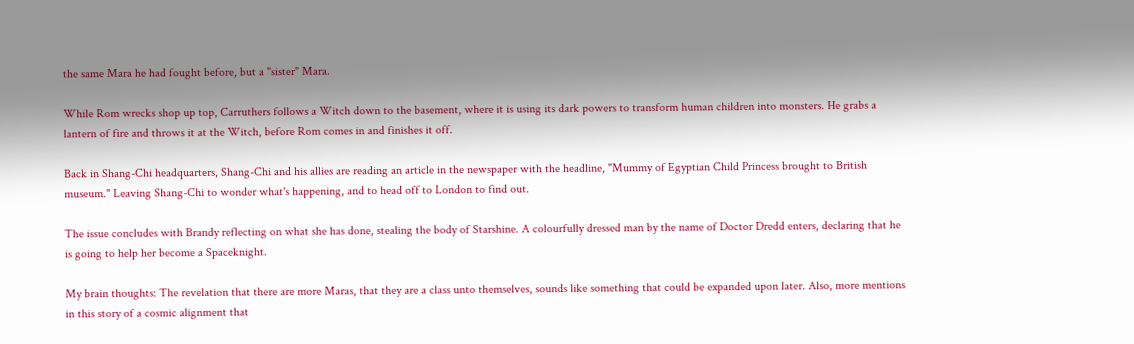the same Mara he had fought before, but a "sister" Mara.

While Rom wrecks shop up top, Carruthers follows a Witch down to the basement, where it is using its dark powers to transform human children into monsters. He grabs a lantern of fire and throws it at the Witch, before Rom comes in and finishes it off.

Back in Shang-Chi headquarters, Shang-Chi and his allies are reading an article in the newspaper with the headline, "Mummy of Egyptian Child Princess brought to British museum." Leaving Shang-Chi to wonder what's happening, and to head off to London to find out.

The issue concludes with Brandy reflecting on what she has done, stealing the body of Starshine. A colourfully dressed man by the name of Doctor Dredd enters, declaring that he is going to help her become a Spaceknight.

My brain thoughts: The revelation that there are more Maras, that they are a class unto themselves, sounds like something that could be expanded upon later. Also, more mentions in this story of a cosmic alignment that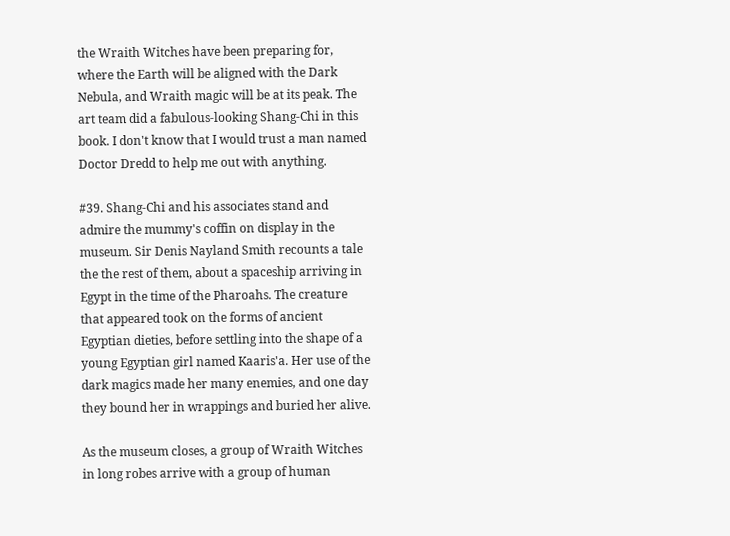the Wraith Witches have been preparing for, where the Earth will be aligned with the Dark Nebula, and Wraith magic will be at its peak. The art team did a fabulous-looking Shang-Chi in this book. I don't know that I would trust a man named Doctor Dredd to help me out with anything.

#39. Shang-Chi and his associates stand and admire the mummy's coffin on display in the museum. Sir Denis Nayland Smith recounts a tale the the rest of them, about a spaceship arriving in Egypt in the time of the Pharoahs. The creature that appeared took on the forms of ancient Egyptian dieties, before settling into the shape of a young Egyptian girl named Kaaris'a. Her use of the dark magics made her many enemies, and one day they bound her in wrappings and buried her alive.

As the museum closes, a group of Wraith Witches in long robes arrive with a group of human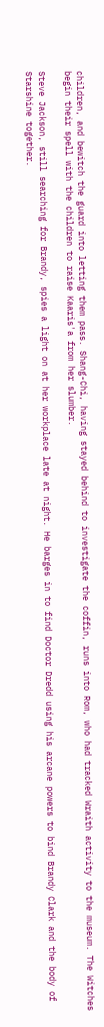children, and bewitch the guard into letting them pass. Shang-Chi, having stayed behind to investigate the coffin, runs into Rom, who had tracked Wraith activity to the museum. The Witches begin their spell with the children to raise Kaaris'a from her slumber.

Steve Jackson, still searching for Brandy, spies a light on at her workplace late at night. He barges in to find Doctor Dredd using his arcane powers to bind Brandy Clark and the body of Starshine together.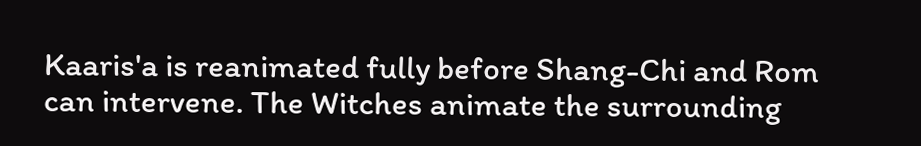Kaaris'a is reanimated fully before Shang-Chi and Rom can intervene. The Witches animate the surrounding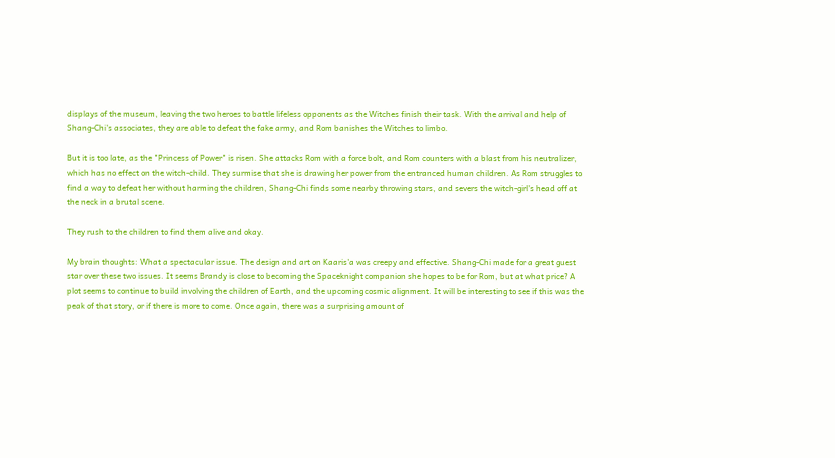displays of the museum, leaving the two heroes to battle lifeless opponents as the Witches finish their task. With the arrival and help of Shang-Chi's associates, they are able to defeat the fake army, and Rom banishes the Witches to limbo.

But it is too late, as the "Princess of Power" is risen. She attacks Rom with a force bolt, and Rom counters with a blast from his neutralizer, which has no effect on the witch-child. They surmise that she is drawing her power from the entranced human children. As Rom struggles to find a way to defeat her without harming the children, Shang-Chi finds some nearby throwing stars, and severs the witch-girl's head off at the neck in a brutal scene.

They rush to the children to find them alive and okay.

My brain thoughts: What a spectacular issue. The design and art on Kaaris'a was creepy and effective. Shang-Chi made for a great guest star over these two issues. It seems Brandy is close to becoming the Spaceknight companion she hopes to be for Rom, but at what price? A plot seems to continue to build involving the children of Earth, and the upcoming cosmic alignment. It will be interesting to see if this was the peak of that story, or if there is more to come. Once again, there was a surprising amount of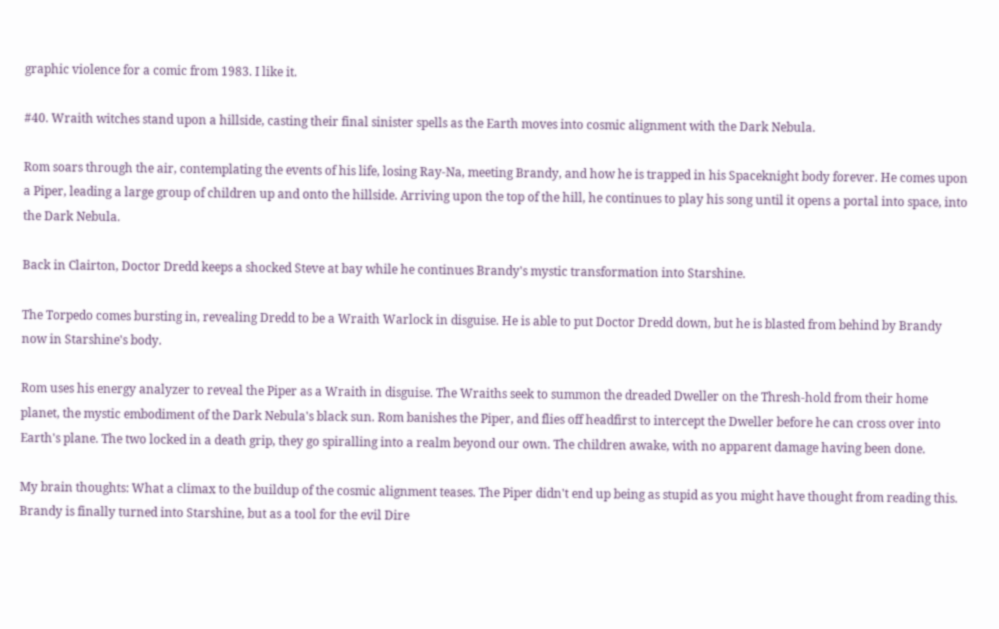graphic violence for a comic from 1983. I like it.

#40. Wraith witches stand upon a hillside, casting their final sinister spells as the Earth moves into cosmic alignment with the Dark Nebula.

Rom soars through the air, contemplating the events of his life, losing Ray-Na, meeting Brandy, and how he is trapped in his Spaceknight body forever. He comes upon a Piper, leading a large group of children up and onto the hillside. Arriving upon the top of the hill, he continues to play his song until it opens a portal into space, into the Dark Nebula.

Back in Clairton, Doctor Dredd keeps a shocked Steve at bay while he continues Brandy's mystic transformation into Starshine.

The Torpedo comes bursting in, revealing Dredd to be a Wraith Warlock in disguise. He is able to put Doctor Dredd down, but he is blasted from behind by Brandy now in Starshine's body.

Rom uses his energy analyzer to reveal the Piper as a Wraith in disguise. The Wraiths seek to summon the dreaded Dweller on the Thresh-hold from their home planet, the mystic embodiment of the Dark Nebula's black sun. Rom banishes the Piper, and flies off headfirst to intercept the Dweller before he can cross over into Earth's plane. The two locked in a death grip, they go spiralling into a realm beyond our own. The children awake, with no apparent damage having been done.

My brain thoughts: What a climax to the buildup of the cosmic alignment teases. The Piper didn't end up being as stupid as you might have thought from reading this. Brandy is finally turned into Starshine, but as a tool for the evil Dire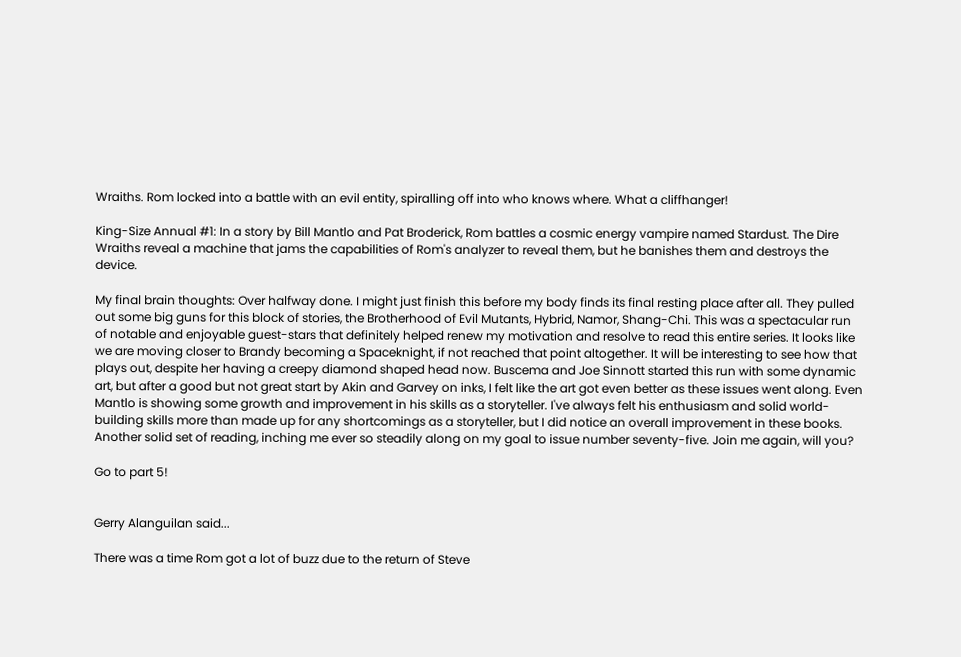Wraiths. Rom locked into a battle with an evil entity, spiralling off into who knows where. What a cliffhanger!

King-Size Annual #1: In a story by Bill Mantlo and Pat Broderick, Rom battles a cosmic energy vampire named Stardust. The Dire Wraiths reveal a machine that jams the capabilities of Rom's analyzer to reveal them, but he banishes them and destroys the device.

My final brain thoughts: Over halfway done. I might just finish this before my body finds its final resting place after all. They pulled out some big guns for this block of stories, the Brotherhood of Evil Mutants, Hybrid, Namor, Shang-Chi. This was a spectacular run of notable and enjoyable guest-stars that definitely helped renew my motivation and resolve to read this entire series. It looks like we are moving closer to Brandy becoming a Spaceknight, if not reached that point altogether. It will be interesting to see how that plays out, despite her having a creepy diamond shaped head now. Buscema and Joe Sinnott started this run with some dynamic art, but after a good but not great start by Akin and Garvey on inks, I felt like the art got even better as these issues went along. Even Mantlo is showing some growth and improvement in his skills as a storyteller. I've always felt his enthusiasm and solid world-building skills more than made up for any shortcomings as a storyteller, but I did notice an overall improvement in these books. Another solid set of reading, inching me ever so steadily along on my goal to issue number seventy-five. Join me again, will you?

Go to part 5!


Gerry Alanguilan said...

There was a time Rom got a lot of buzz due to the return of Steve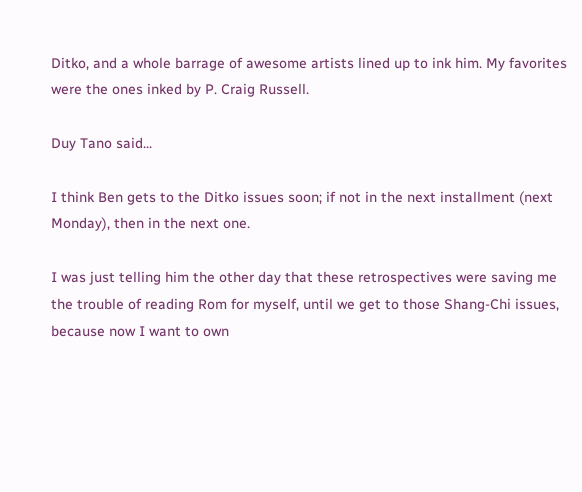Ditko, and a whole barrage of awesome artists lined up to ink him. My favorites were the ones inked by P. Craig Russell.

Duy Tano said...

I think Ben gets to the Ditko issues soon; if not in the next installment (next Monday), then in the next one.

I was just telling him the other day that these retrospectives were saving me the trouble of reading Rom for myself, until we get to those Shang-Chi issues, because now I want to own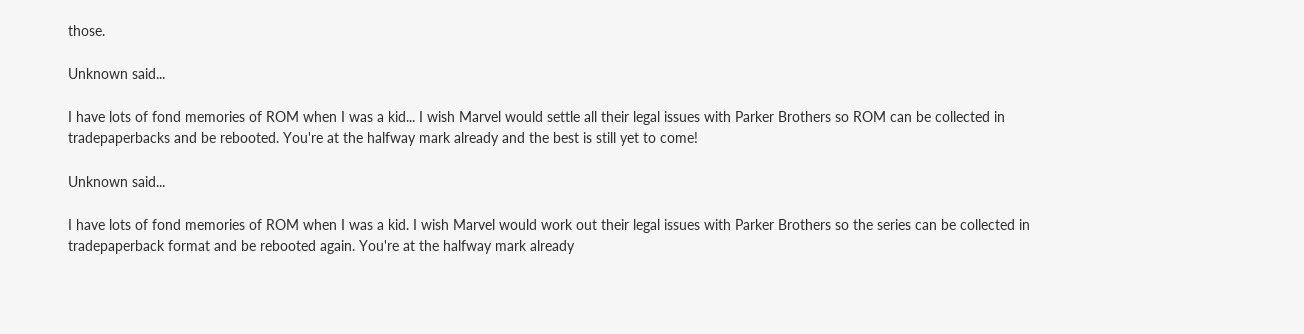those.

Unknown said...

I have lots of fond memories of ROM when I was a kid... I wish Marvel would settle all their legal issues with Parker Brothers so ROM can be collected in tradepaperbacks and be rebooted. You're at the halfway mark already and the best is still yet to come!

Unknown said...

I have lots of fond memories of ROM when I was a kid. I wish Marvel would work out their legal issues with Parker Brothers so the series can be collected in tradepaperback format and be rebooted again. You're at the halfway mark already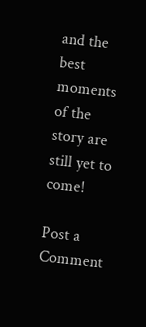and the best moments of the story are still yet to come!

Post a Comment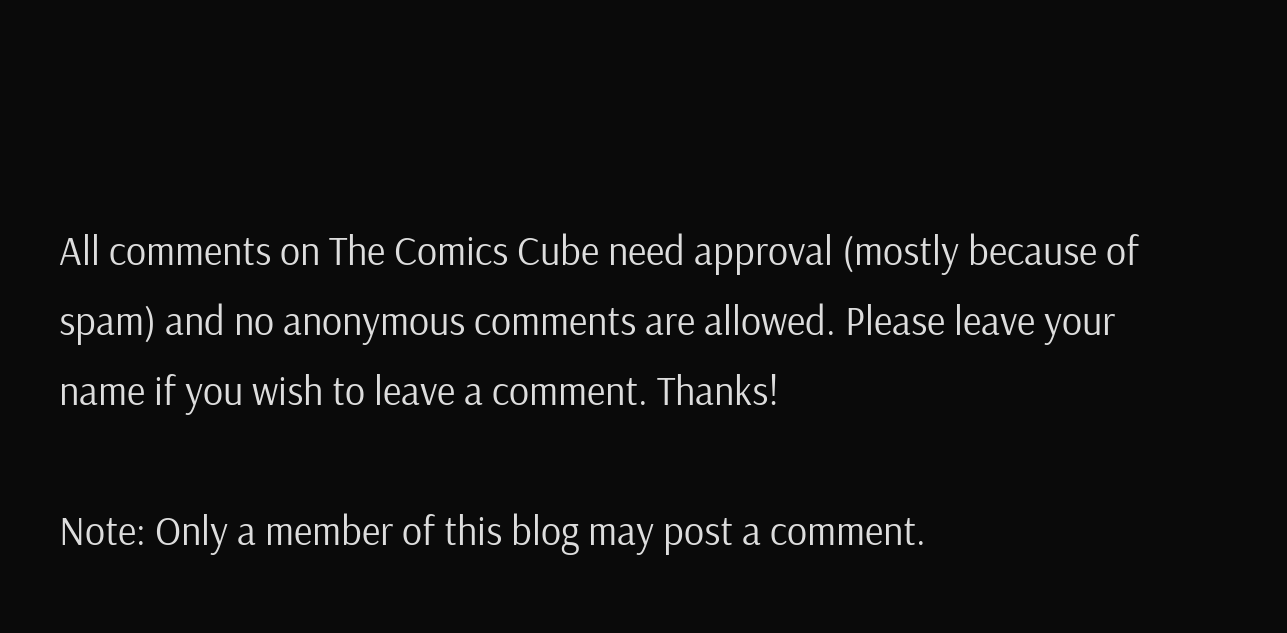All comments on The Comics Cube need approval (mostly because of spam) and no anonymous comments are allowed. Please leave your name if you wish to leave a comment. Thanks!

Note: Only a member of this blog may post a comment.